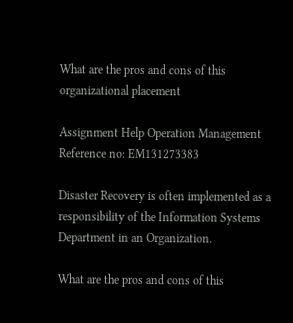What are the pros and cons of this organizational placement

Assignment Help Operation Management
Reference no: EM131273383

Disaster Recovery is often implemented as a responsibility of the Information Systems Department in an Organization.

What are the pros and cons of this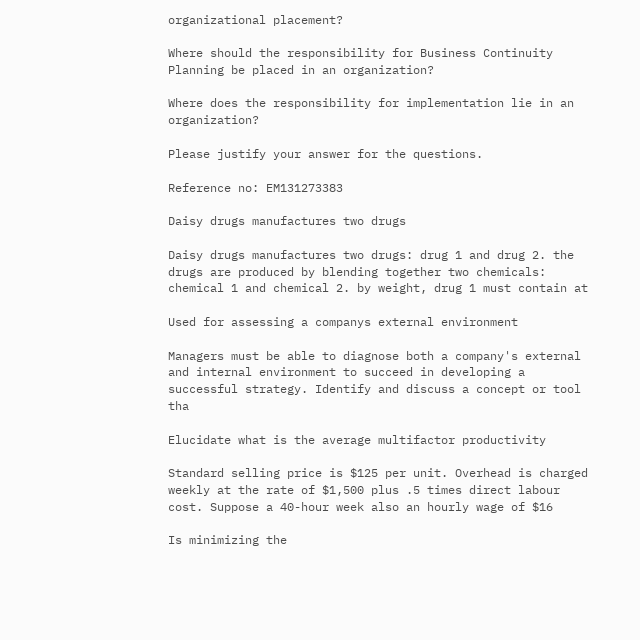organizational placement?

Where should the responsibility for Business Continuity Planning be placed in an organization?

Where does the responsibility for implementation lie in an organization?

Please justify your answer for the questions.

Reference no: EM131273383

Daisy drugs manufactures two drugs

Daisy drugs manufactures two drugs: drug 1 and drug 2. the drugs are produced by blending together two chemicals: chemical 1 and chemical 2. by weight, drug 1 must contain at

Used for assessing a companys external environment

Managers must be able to diagnose both a company's external and internal environment to succeed in developing a successful strategy. Identify and discuss a concept or tool tha

Elucidate what is the average multifactor productivity

Standard selling price is $125 per unit. Overhead is charged weekly at the rate of $1,500 plus .5 times direct labour cost. Suppose a 40-hour week also an hourly wage of $16

Is minimizing the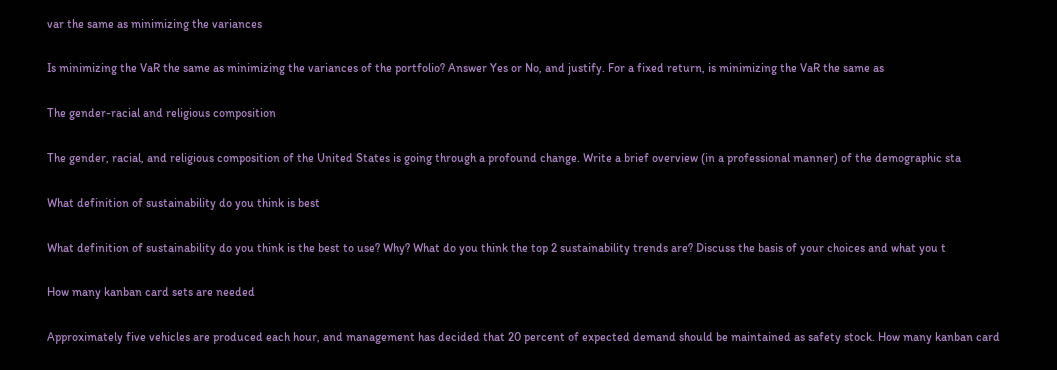var the same as minimizing the variances

Is minimizing the VaR the same as minimizing the variances of the portfolio? Answer Yes or No, and justify. For a fixed return, is minimizing the VaR the same as

The gender-racial and religious composition

The gender, racial, and religious composition of the United States is going through a profound change. Write a brief overview (in a professional manner) of the demographic sta

What definition of sustainability do you think is best

What definition of sustainability do you think is the best to use? Why? What do you think the top 2 sustainability trends are? Discuss the basis of your choices and what you t

How many kanban card sets are needed

Approximately five vehicles are produced each hour, and management has decided that 20 percent of expected demand should be maintained as safety stock. How many kanban card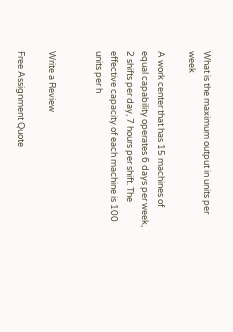What is the maximum output in units per week

A work center that has 15 machines of equal capability operates 6 days per week, 2 shifts per day, 7 hours per shift. The effective capacity of each machine is 100 units per h


Write a Review

Free Assignment Quote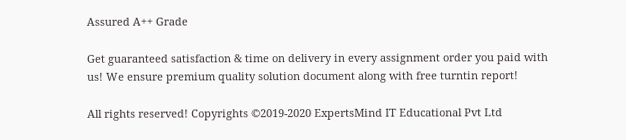Assured A++ Grade

Get guaranteed satisfaction & time on delivery in every assignment order you paid with us! We ensure premium quality solution document along with free turntin report!

All rights reserved! Copyrights ©2019-2020 ExpertsMind IT Educational Pvt Ltd